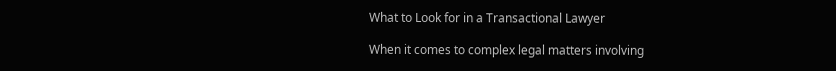What to Look for in a Transactional Lawyer

When it comes to complex legal matters involving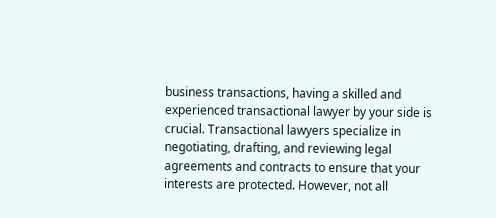business transactions, having a skilled and experienced transactional lawyer by your side is crucial. Transactional lawyers specialize in negotiating, drafting, and reviewing legal agreements and contracts to ensure that your interests are protected. However, not all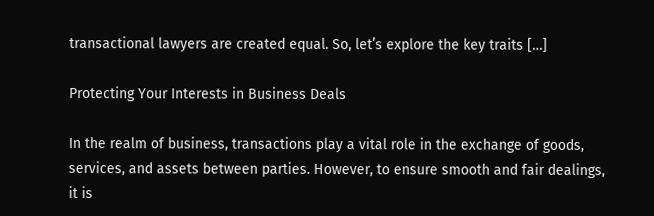transactional lawyers are created equal. So, let’s explore the key traits […]

Protecting Your Interests in Business Deals

In the realm of business, transactions play a vital role in the exchange of goods, services, and assets between parties. However, to ensure smooth and fair dealings, it is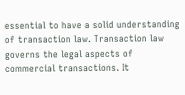essential to have a solid understanding of transaction law. Transaction law governs the legal aspects of commercial transactions. It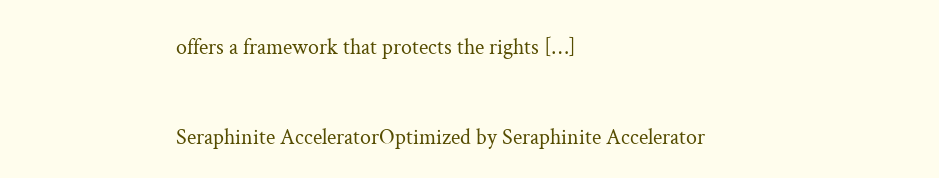offers a framework that protects the rights […]

Seraphinite AcceleratorOptimized by Seraphinite Accelerator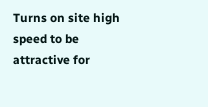Turns on site high speed to be attractive for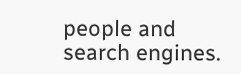people and search engines.